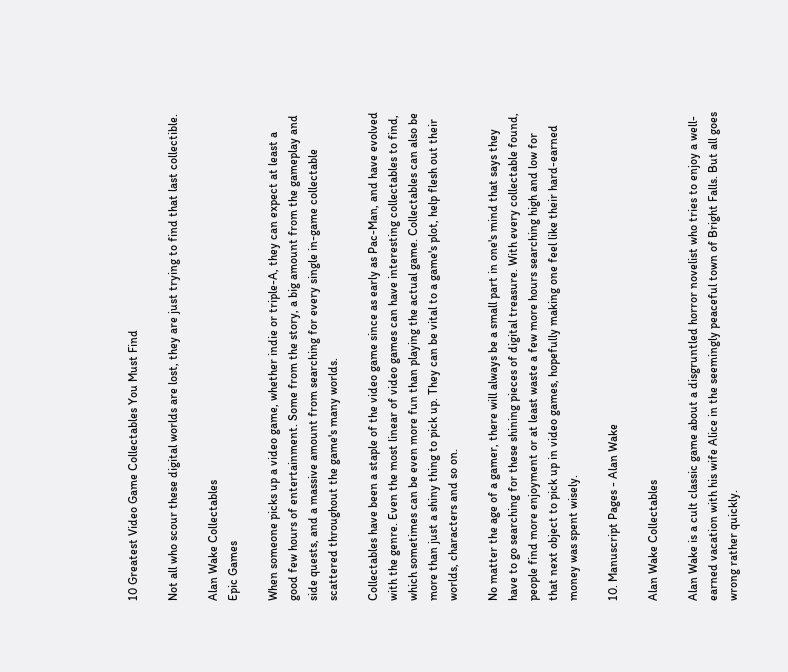10 Greatest Video Game Collectables You Must Find

Not all who scour these digital worlds are lost, they are just trying to find that last collectible.

Alan Wake Collectables
Epic Games

When someone picks up a video game, whether indie or triple-A, they can expect at least a good few hours of entertainment. Some from the story, a big amount from the gameplay and side quests, and a massive amount from searching for every single in-game collectable scattered throughout the game's many worlds.

Collectables have been a staple of the video game since as early as Pac-Man, and have evolved with the genre. Even the most linear of video games can have interesting collectables to find, which sometimes can be even more fun than playing the actual game. Collectables can also be more than just a shiny thing to pick up. They can be vital to a game's plot, help flesh out their worlds, characters and so on.

No matter the age of a gamer, there will always be a small part in one's mind that says they have to go searching for these shining pieces of digital treasure. With every collectable found, people find more enjoyment or at least waste a few more hours searching high and low for that next object to pick up in video games, hopefully making one feel like their hard-earned money was spent wisely.

10. Manuscript Pages - Alan Wake

Alan Wake Collectables

Alan Wake is a cult classic game about a disgruntled horror novelist who tries to enjoy a well-earned vacation with his wife Alice in the seemingly peaceful town of Bright Falls. But all goes wrong rather quickly.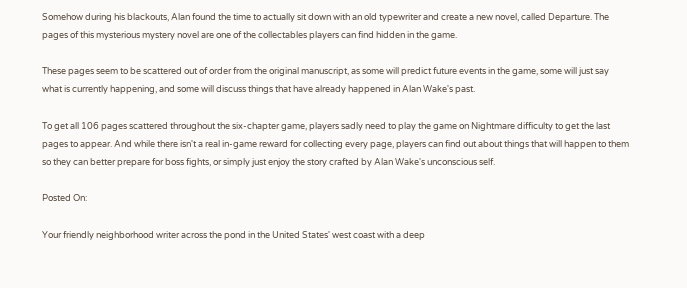Somehow during his blackouts, Alan found the time to actually sit down with an old typewriter and create a new novel, called Departure. The pages of this mysterious mystery novel are one of the collectables players can find hidden in the game.

These pages seem to be scattered out of order from the original manuscript, as some will predict future events in the game, some will just say what is currently happening, and some will discuss things that have already happened in Alan Wake's past.

To get all 106 pages scattered throughout the six-chapter game, players sadly need to play the game on Nightmare difficulty to get the last pages to appear. And while there isn't a real in-game reward for collecting every page, players can find out about things that will happen to them so they can better prepare for boss fights, or simply just enjoy the story crafted by Alan Wake's unconscious self.

Posted On:

Your friendly neighborhood writer across the pond in the United States' west coast with a deep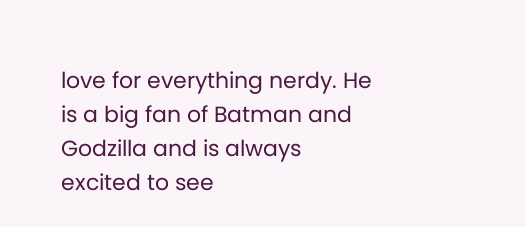love for everything nerdy. He is a big fan of Batman and Godzilla and is always excited to see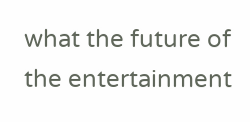what the future of the entertainment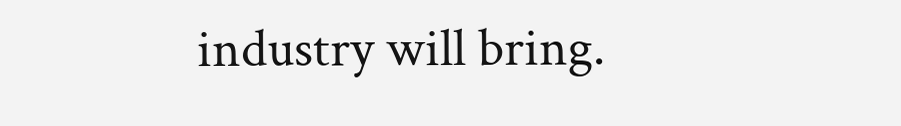industry will bring.